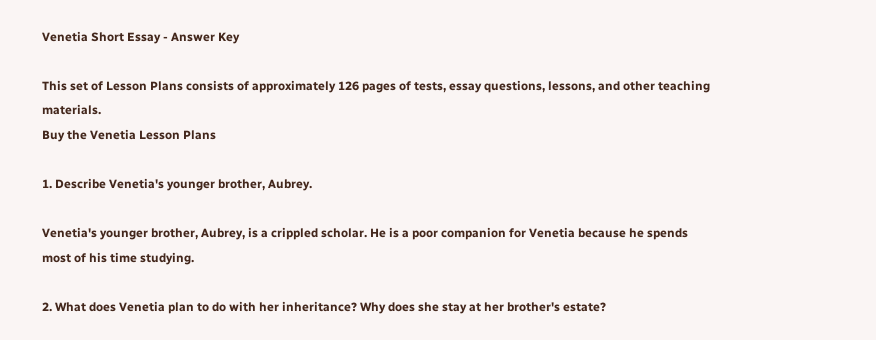Venetia Short Essay - Answer Key

This set of Lesson Plans consists of approximately 126 pages of tests, essay questions, lessons, and other teaching materials.
Buy the Venetia Lesson Plans

1. Describe Venetia's younger brother, Aubrey.

Venetia's younger brother, Aubrey, is a crippled scholar. He is a poor companion for Venetia because he spends most of his time studying.

2. What does Venetia plan to do with her inheritance? Why does she stay at her brother's estate?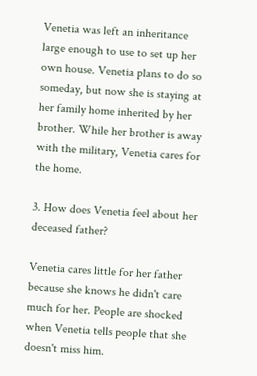Venetia was left an inheritance large enough to use to set up her own house. Venetia plans to do so someday, but now she is staying at her family home inherited by her brother. While her brother is away with the military, Venetia cares for the home.

3. How does Venetia feel about her deceased father?

Venetia cares little for her father because she knows he didn't care much for her. People are shocked when Venetia tells people that she doesn't miss him.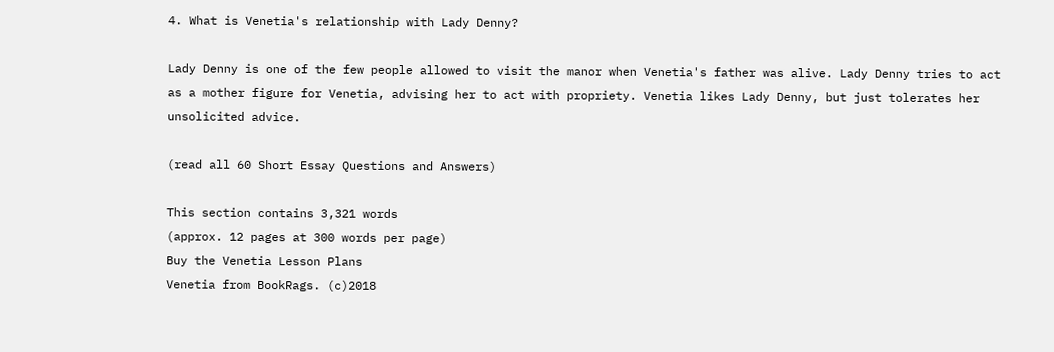4. What is Venetia's relationship with Lady Denny?

Lady Denny is one of the few people allowed to visit the manor when Venetia's father was alive. Lady Denny tries to act as a mother figure for Venetia, advising her to act with propriety. Venetia likes Lady Denny, but just tolerates her unsolicited advice.

(read all 60 Short Essay Questions and Answers)

This section contains 3,321 words
(approx. 12 pages at 300 words per page)
Buy the Venetia Lesson Plans
Venetia from BookRags. (c)2018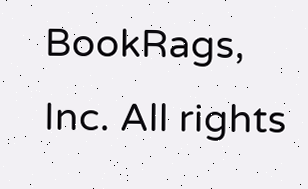BookRags, Inc. All rights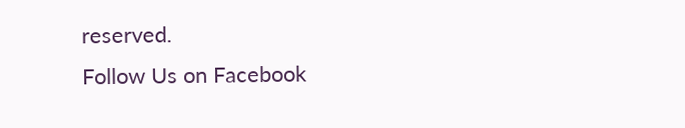reserved.
Follow Us on Facebook